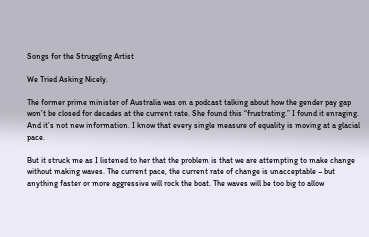Songs for the Struggling Artist

We Tried Asking Nicely.

The former prime minister of Australia was on a podcast talking about how the gender pay gap won’t be closed for decades at the current rate. She found this “frustrating.” I found it enraging. And it’s not new information. I know that every single measure of equality is moving at a glacial pace.

But it struck me as I listened to her that the problem is that we are attempting to make change without making waves. The current pace, the current rate of change is unacceptable – but anything faster or more aggressive will rock the boat. The waves will be too big to allow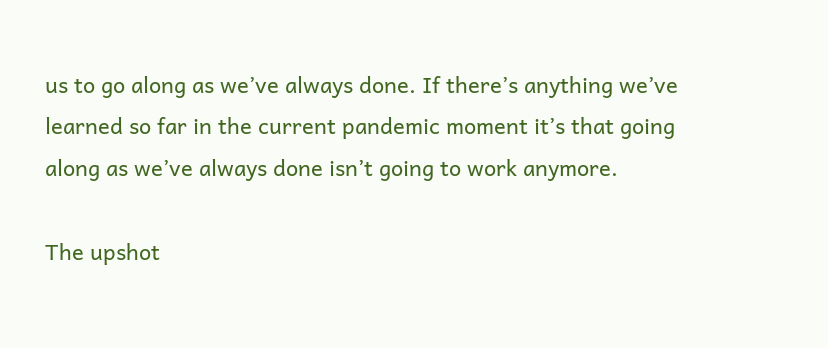us to go along as we’ve always done. If there’s anything we’ve learned so far in the current pandemic moment it’s that going along as we’ve always done isn’t going to work anymore.

The upshot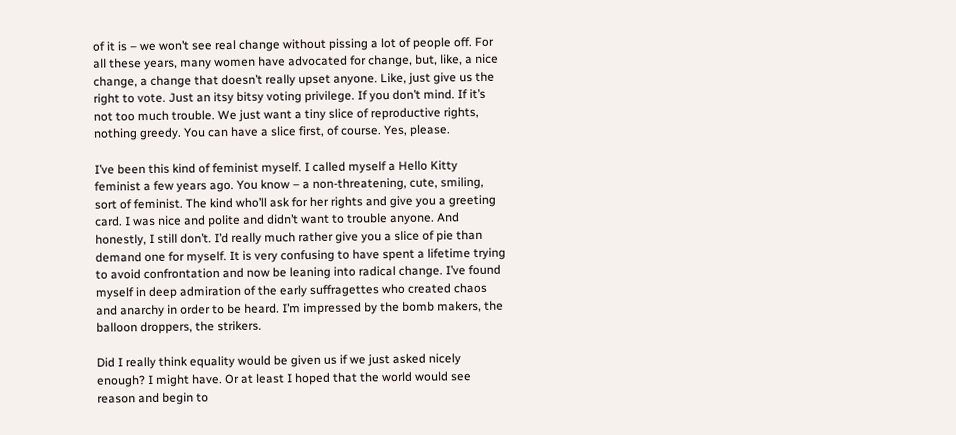of it is – we won’t see real change without pissing a lot of people off. For all these years, many women have advocated for change, but, like, a nice change, a change that doesn’t really upset anyone. Like, just give us the right to vote. Just an itsy bitsy voting privilege. If you don’t mind. If it’s not too much trouble. We just want a tiny slice of reproductive rights, nothing greedy. You can have a slice first, of course. Yes, please.

I’ve been this kind of feminist myself. I called myself a Hello Kitty feminist a few years ago. You know – a non-threatening, cute, smiling, sort of feminist. The kind who’ll ask for her rights and give you a greeting card. I was nice and polite and didn’t want to trouble anyone. And honestly, I still don’t. I’d really much rather give you a slice of pie than demand one for myself. It is very confusing to have spent a lifetime trying to avoid confrontation and now be leaning into radical change. I’ve found myself in deep admiration of the early suffragettes who created chaos and anarchy in order to be heard. I’m impressed by the bomb makers, the balloon droppers, the strikers.

Did I really think equality would be given us if we just asked nicely enough? I might have. Or at least I hoped that the world would see reason and begin to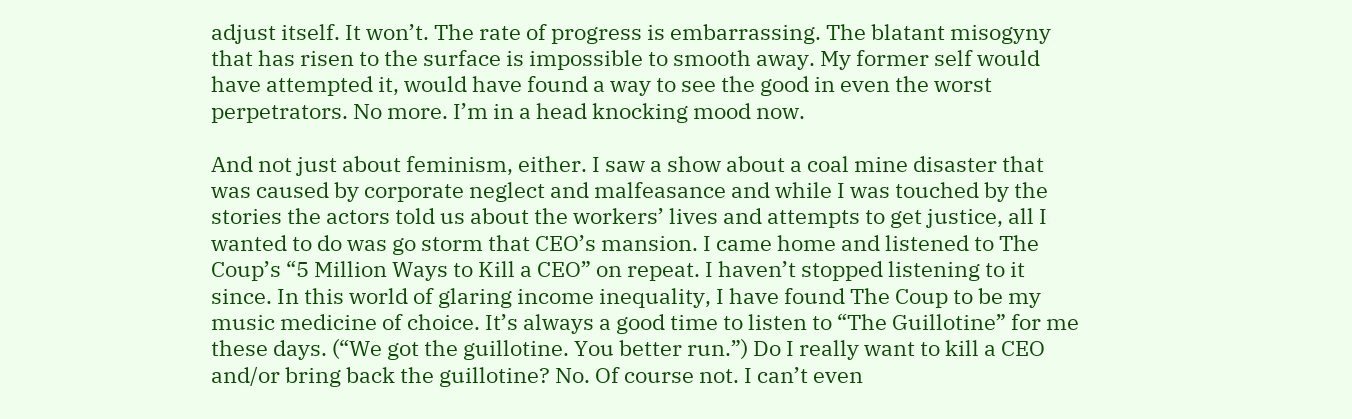adjust itself. It won’t. The rate of progress is embarrassing. The blatant misogyny that has risen to the surface is impossible to smooth away. My former self would have attempted it, would have found a way to see the good in even the worst perpetrators. No more. I’m in a head knocking mood now.

And not just about feminism, either. I saw a show about a coal mine disaster that was caused by corporate neglect and malfeasance and while I was touched by the stories the actors told us about the workers’ lives and attempts to get justice, all I wanted to do was go storm that CEO’s mansion. I came home and listened to The Coup’s “5 Million Ways to Kill a CEO” on repeat. I haven’t stopped listening to it since. In this world of glaring income inequality, I have found The Coup to be my music medicine of choice. It’s always a good time to listen to “The Guillotine” for me these days. (“We got the guillotine. You better run.”) Do I really want to kill a CEO and/or bring back the guillotine? No. Of course not. I can’t even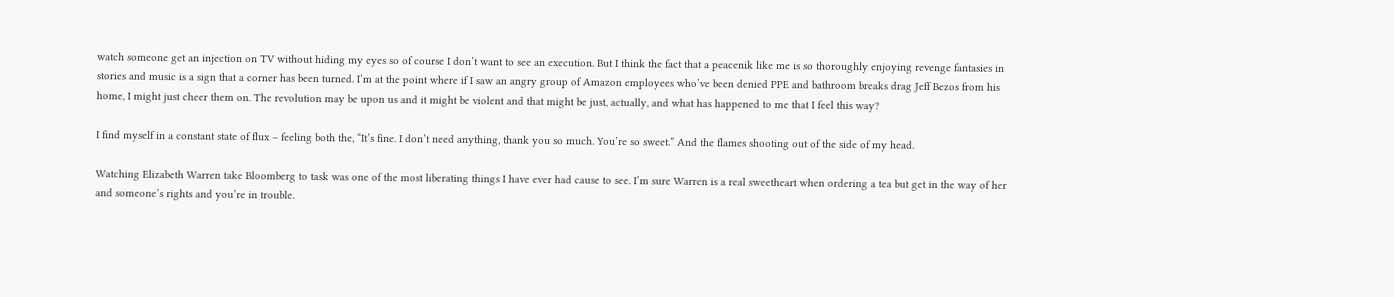watch someone get an injection on TV without hiding my eyes so of course I don’t want to see an execution. But I think the fact that a peacenik like me is so thoroughly enjoying revenge fantasies in stories and music is a sign that a corner has been turned. I’m at the point where if I saw an angry group of Amazon employees who’ve been denied PPE and bathroom breaks drag Jeff Bezos from his home, I might just cheer them on. The revolution may be upon us and it might be violent and that might be just, actually, and what has happened to me that I feel this way?

I find myself in a constant state of flux – feeling both the, “It’s fine. I don’t need anything, thank you so much. You’re so sweet.” And the flames shooting out of the side of my head.

Watching Elizabeth Warren take Bloomberg to task was one of the most liberating things I have ever had cause to see. I’m sure Warren is a real sweetheart when ordering a tea but get in the way of her and someone’s rights and you’re in trouble.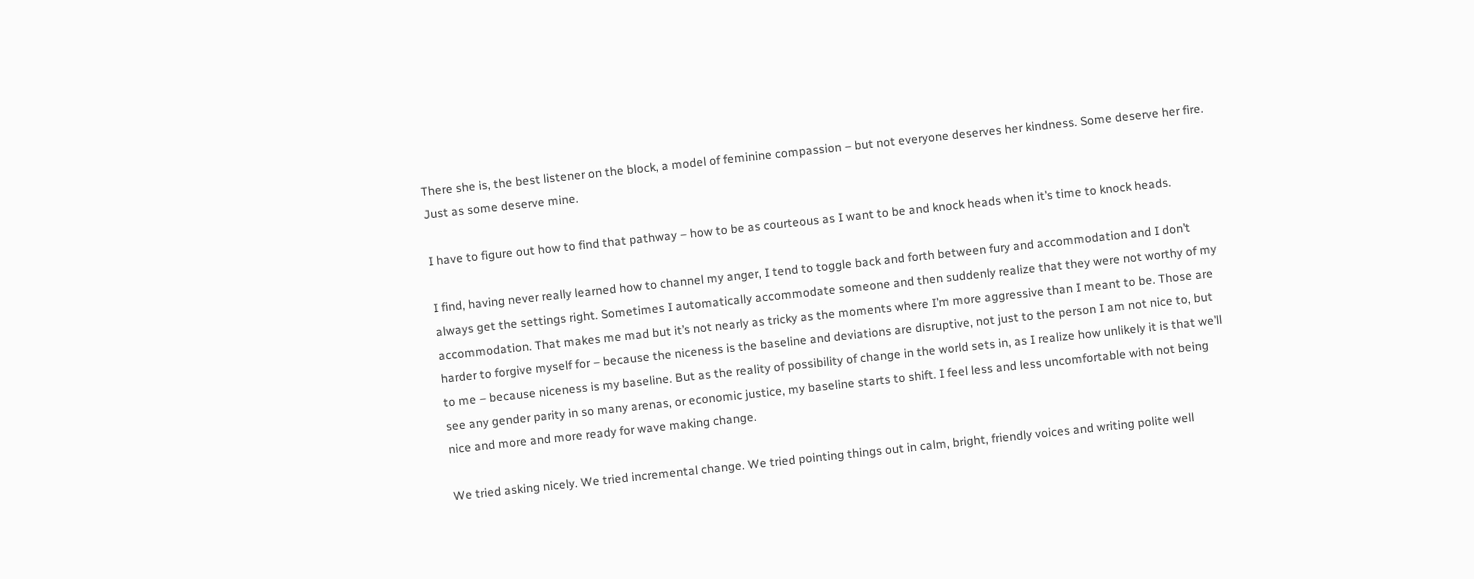There she is, the best listener on the block, a model of feminine compassion – but not everyone deserves her kindness. Some deserve her fire. Just as some deserve mine.

I have to figure out how to find that pathway – how to be as courteous as I want to be and knock heads when it’s time to knock heads.

I find, having never really learned how to channel my anger, I tend to toggle back and forth between fury and accommodation and I don’t always get the settings right. Sometimes I automatically accommodate someone and then suddenly realize that they were not worthy of my accommodation. That makes me mad but it’s not nearly as tricky as the moments where I’m more aggressive than I meant to be. Those are harder to forgive myself for – because the niceness is the baseline and deviations are disruptive, not just to the person I am not nice to, but to me – because niceness is my baseline. But as the reality of possibility of change in the world sets in, as I realize how unlikely it is that we’ll see any gender parity in so many arenas, or economic justice, my baseline starts to shift. I feel less and less uncomfortable with not being nice and more and more ready for wave making change.

We tried asking nicely. We tried incremental change. We tried pointing things out in calm, bright, friendly voices and writing polite well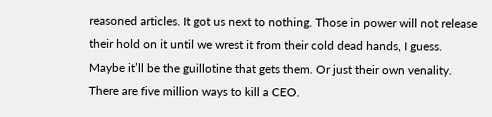reasoned articles. It got us next to nothing. Those in power will not release their hold on it until we wrest it from their cold dead hands, I guess. Maybe it’ll be the guillotine that gets them. Or just their own venality. There are five million ways to kill a CEO.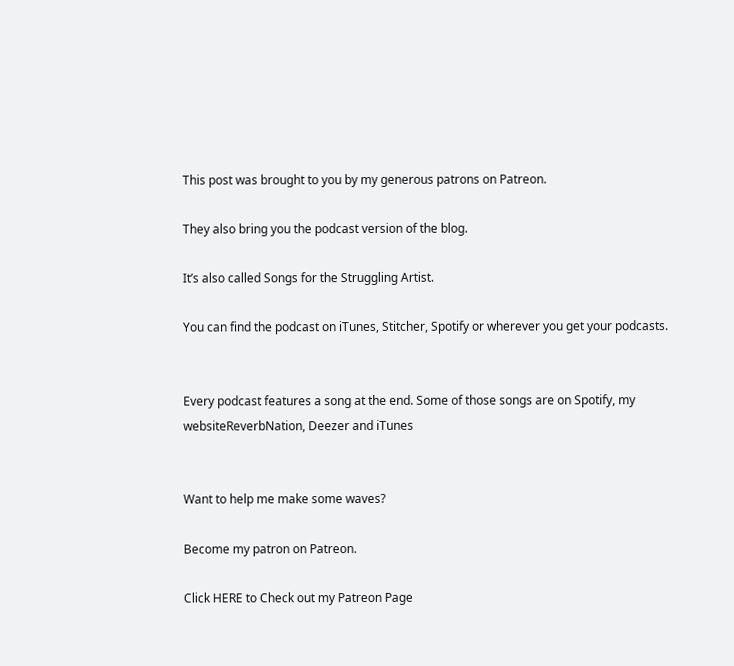This post was brought to you by my generous patrons on Patreon.

They also bring you the podcast version of the blog.

It’s also called Songs for the Struggling Artist.

You can find the podcast on iTunes, Stitcher, Spotify or wherever you get your podcasts.


Every podcast features a song at the end. Some of those songs are on Spotify, my websiteReverbNation, Deezer and iTunes


Want to help me make some waves?

Become my patron on Patreon.

Click HERE to Check out my Patreon Page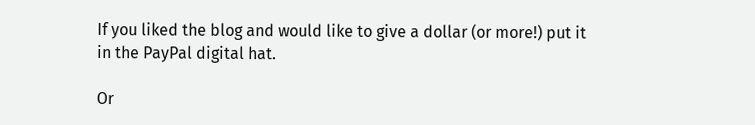If you liked the blog and would like to give a dollar (or more!) put it in the PayPal digital hat.

Or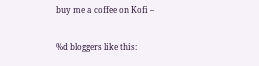buy me a coffee on Kofi –


%d bloggers like this: